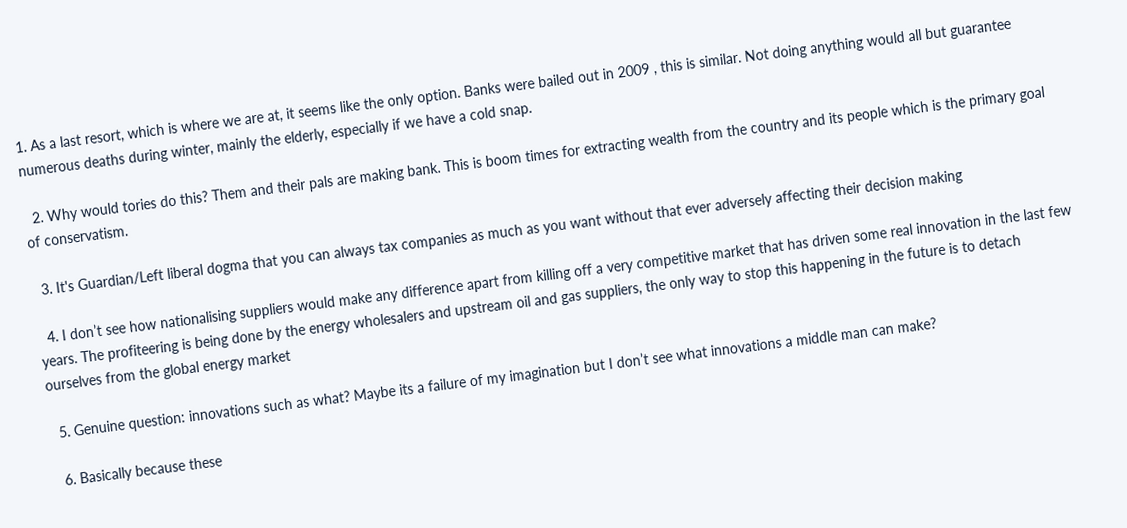1. As a last resort, which is where we are at, it seems like the only option. Banks were bailed out in 2009 , this is similar. Not doing anything would all but guarantee numerous deaths during winter, mainly the elderly, especially if we have a cold snap.

  2. Why would tories do this? Them and their pals are making bank. This is boom times for extracting wealth from the country and its people which is the primary goal of conservatism.

  3. It's Guardian/Left liberal dogma that you can always tax companies as much as you want without that ever adversely affecting their decision making

  4. I don’t see how nationalising suppliers would make any difference apart from killing off a very competitive market that has driven some real innovation in the last few years. The profiteering is being done by the energy wholesalers and upstream oil and gas suppliers, the only way to stop this happening in the future is to detach ourselves from the global energy market

  5. Genuine question: innovations such as what? Maybe its a failure of my imagination but I don’t see what innovations a middle man can make?

  6. Basically because these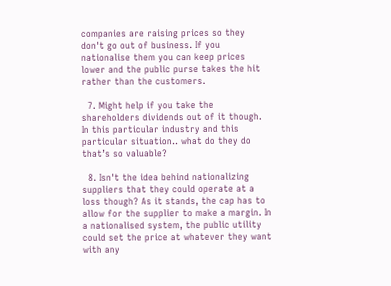companies are raising prices so they don't go out of business. If you nationalise them you can keep prices lower and the public purse takes the hit rather than the customers.

  7. Might help if you take the shareholders dividends out of it though. In this particular industry and this particular situation.. what do they do that’s so valuable?

  8. Isn't the idea behind nationalizing suppliers that they could operate at a loss though? As it stands, the cap has to allow for the supplier to make a margin. In a nationalised system, the public utility could set the price at whatever they want with any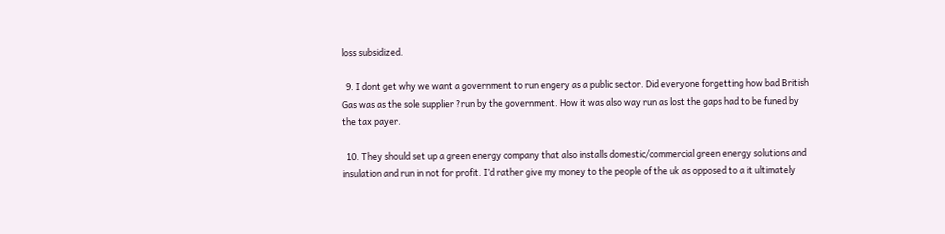loss subsidized.

  9. I dont get why we want a government to run engery as a public sector. Did everyone forgetting how bad British Gas was as the sole supplier ?run by the government. How it was also way run as lost the gaps had to be funed by the tax payer.

  10. They should set up a green energy company that also installs domestic/commercial green energy solutions and insulation and run in not for profit. I’d rather give my money to the people of the uk as opposed to a it ultimately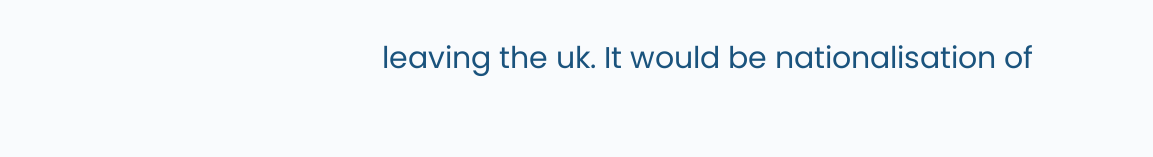leaving the uk. It would be nationalisation of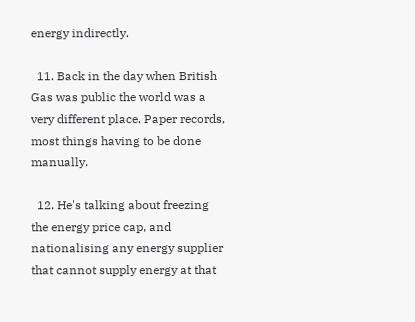energy indirectly.

  11. Back in the day when British Gas was public the world was a very different place. Paper records, most things having to be done manually.

  12. He's talking about freezing the energy price cap, and nationalising any energy supplier that cannot supply energy at that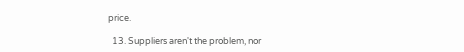price.

  13. Suppliers aren't the problem, nor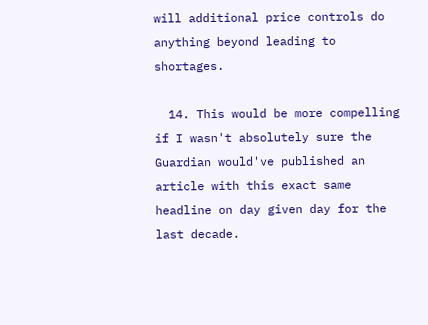will additional price controls do anything beyond leading to shortages.

  14. This would be more compelling if I wasn't absolutely sure the Guardian would've published an article with this exact same headline on day given day for the last decade.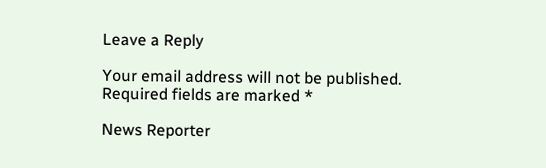Leave a Reply

Your email address will not be published. Required fields are marked *

News Reporter